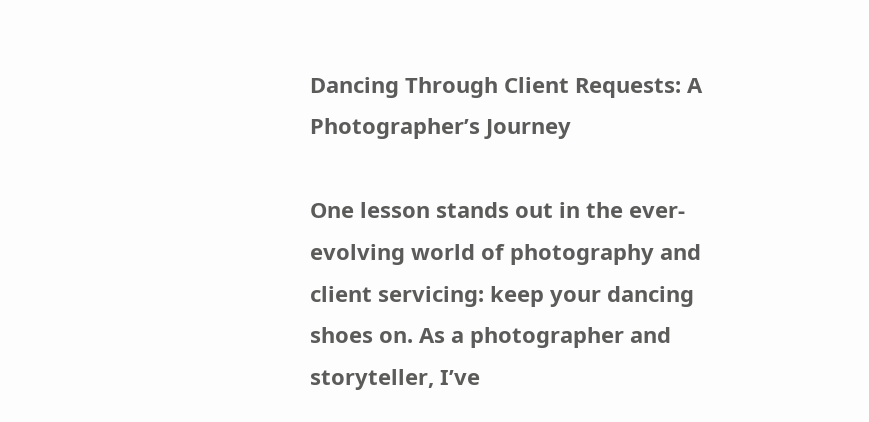Dancing Through Client Requests: A Photographer’s Journey

One lesson stands out in the ever-evolving world of photography and client servicing: keep your dancing shoes on. As a photographer and storyteller, I’ve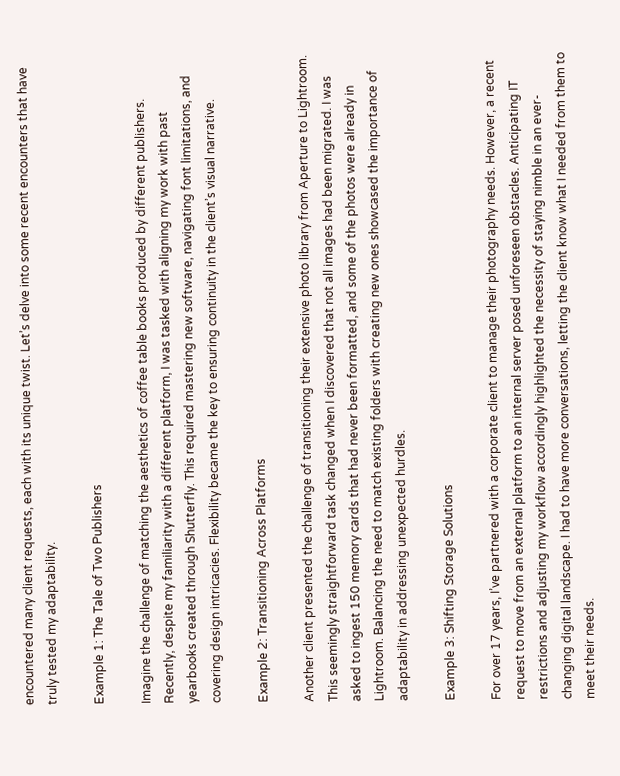encountered many client requests, each with its unique twist. Let’s delve into some recent encounters that have truly tested my adaptability.

Example 1: The Tale of Two Publishers

Imagine the challenge of matching the aesthetics of coffee table books produced by different publishers. Recently, despite my familiarity with a different platform, I was tasked with aligning my work with past yearbooks created through Shutterfly. This required mastering new software, navigating font limitations, and covering design intricacies. Flexibility became the key to ensuring continuity in the client’s visual narrative.

Example 2: Transitioning Across Platforms

Another client presented the challenge of transitioning their extensive photo library from Aperture to Lightroom. This seemingly straightforward task changed when I discovered that not all images had been migrated. I was asked to ingest 150 memory cards that had never been formatted, and some of the photos were already in Lightroom. Balancing the need to match existing folders with creating new ones showcased the importance of adaptability in addressing unexpected hurdles.

Example 3: Shifting Storage Solutions

For over 17 years, I’ve partnered with a corporate client to manage their photography needs. However, a recent request to move from an external platform to an internal server posed unforeseen obstacles. Anticipating IT restrictions and adjusting my workflow accordingly highlighted the necessity of staying nimble in an ever-changing digital landscape. I had to have more conversations, letting the client know what I needed from them to meet their needs.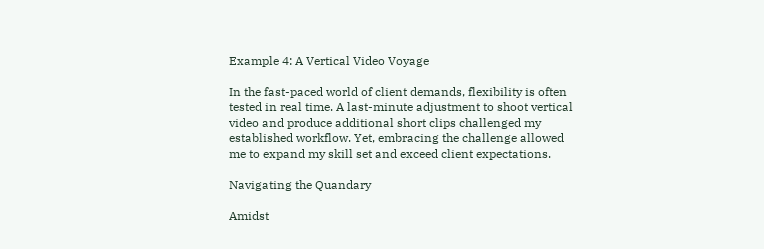Example 4: A Vertical Video Voyage

In the fast-paced world of client demands, flexibility is often tested in real time. A last-minute adjustment to shoot vertical video and produce additional short clips challenged my established workflow. Yet, embracing the challenge allowed me to expand my skill set and exceed client expectations.

Navigating the Quandary

Amidst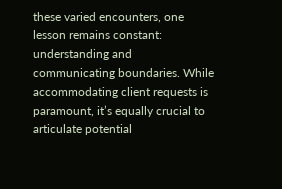these varied encounters, one lesson remains constant: understanding and communicating boundaries. While accommodating client requests is paramount, it’s equally crucial to articulate potential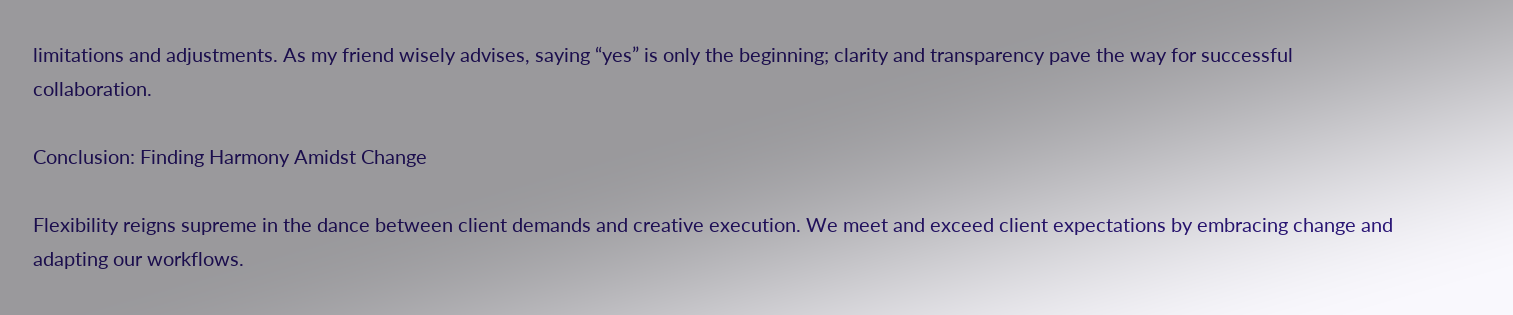limitations and adjustments. As my friend wisely advises, saying “yes” is only the beginning; clarity and transparency pave the way for successful collaboration.

Conclusion: Finding Harmony Amidst Change

Flexibility reigns supreme in the dance between client demands and creative execution. We meet and exceed client expectations by embracing change and adapting our workflows.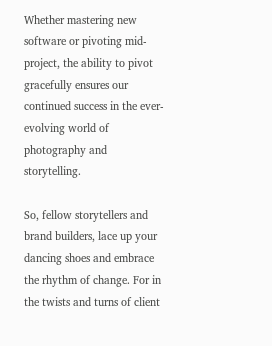Whether mastering new software or pivoting mid-project, the ability to pivot gracefully ensures our continued success in the ever-evolving world of photography and storytelling.

So, fellow storytellers and brand builders, lace up your dancing shoes and embrace the rhythm of change. For in the twists and turns of client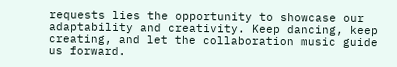requests lies the opportunity to showcase our adaptability and creativity. Keep dancing, keep creating, and let the collaboration music guide us forward.